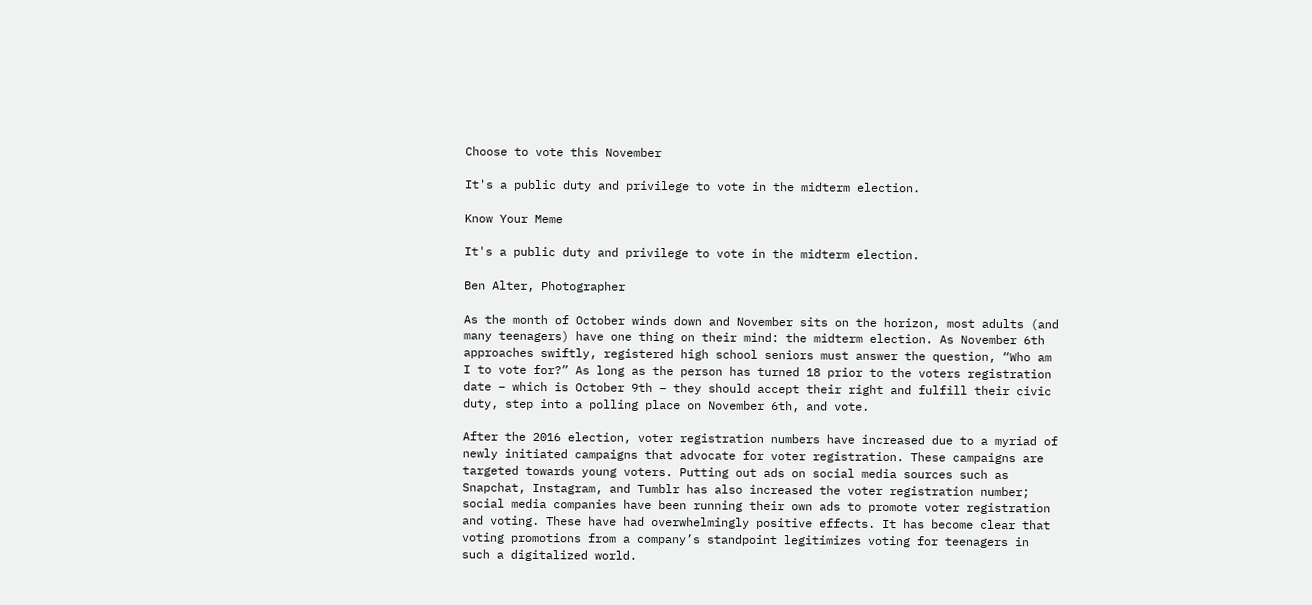Choose to vote this November

It's a public duty and privilege to vote in the midterm election.

Know Your Meme

It's a public duty and privilege to vote in the midterm election.

Ben Alter, Photographer

As the month of October winds down and November sits on the horizon, most adults (and many teenagers) have one thing on their mind: the midterm election. As November 6th approaches swiftly, registered high school seniors must answer the question, “Who am I to vote for?” As long as the person has turned 18 prior to the voters registration date – which is October 9th – they should accept their right and fulfill their civic duty, step into a polling place on November 6th, and vote.

After the 2016 election, voter registration numbers have increased due to a myriad of newly initiated campaigns that advocate for voter registration. These campaigns are targeted towards young voters. Putting out ads on social media sources such as Snapchat, Instagram, and Tumblr has also increased the voter registration number; social media companies have been running their own ads to promote voter registration and voting. These have had overwhelmingly positive effects. It has become clear that voting promotions from a company’s standpoint legitimizes voting for teenagers in such a digitalized world.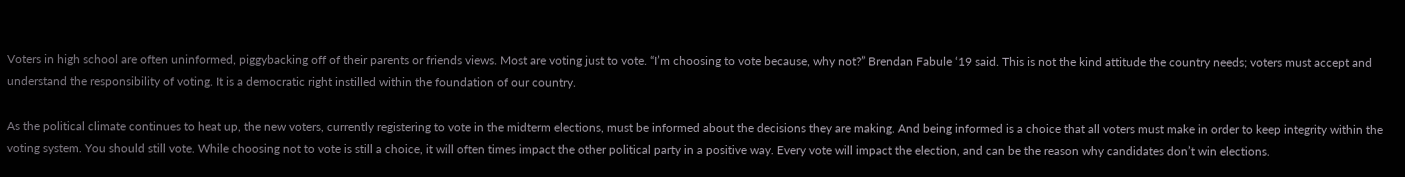Voters in high school are often uninformed, piggybacking off of their parents or friends views. Most are voting just to vote. “I’m choosing to vote because, why not?” Brendan Fabule ‘19 said. This is not the kind attitude the country needs; voters must accept and understand the responsibility of voting. It is a democratic right instilled within the foundation of our country.

As the political climate continues to heat up, the new voters, currently registering to vote in the midterm elections, must be informed about the decisions they are making. And being informed is a choice that all voters must make in order to keep integrity within the voting system. You should still vote. While choosing not to vote is still a choice, it will often times impact the other political party in a positive way. Every vote will impact the election, and can be the reason why candidates don’t win elections.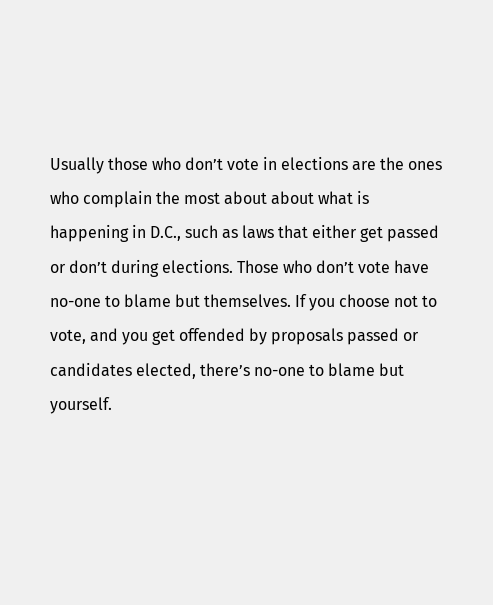Usually those who don’t vote in elections are the ones who complain the most about about what is happening in D.C., such as laws that either get passed or don’t during elections. Those who don’t vote have no-one to blame but themselves. If you choose not to vote, and you get offended by proposals passed or candidates elected, there’s no-one to blame but yourself.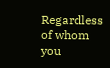Regardless of whom you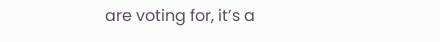are voting for, it’s a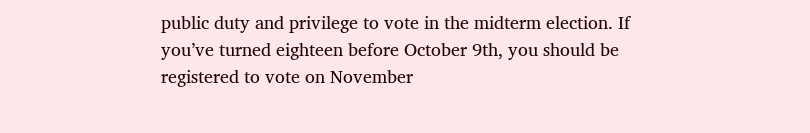public duty and privilege to vote in the midterm election. If you’ve turned eighteen before October 9th, you should be registered to vote on November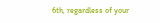6th, regardless of your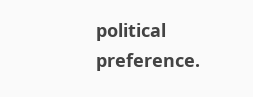political preference.